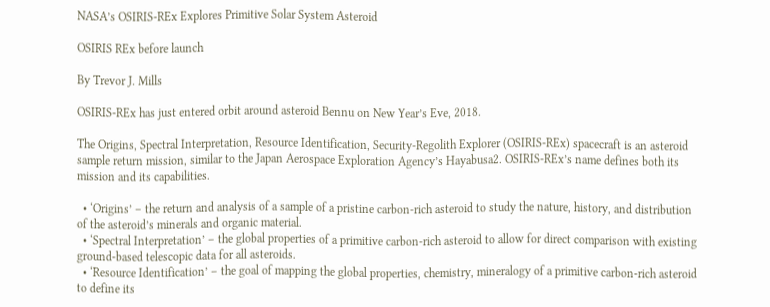NASA’s OSIRIS-REx Explores Primitive Solar System Asteroid

OSIRIS REx before launch

By Trevor J. Mills

OSIRIS-REx has just entered orbit around asteroid Bennu on New Year’s Eve, 2018.

The Origins, Spectral Interpretation, Resource Identification, Security-Regolith Explorer (OSIRIS-REx) spacecraft is an asteroid sample return mission, similar to the Japan Aerospace Exploration Agency’s Hayabusa2. OSIRIS-REx’s name defines both its mission and its capabilities.

  • ‘Origins’ – the return and analysis of a sample of a pristine carbon-rich asteroid to study the nature, history, and distribution of the asteroid’s minerals and organic material.
  • ‘Spectral Interpretation’ – the global properties of a primitive carbon-rich asteroid to allow for direct comparison with existing ground-based telescopic data for all asteroids.
  • ‘Resource Identification’ – the goal of mapping the global properties, chemistry, mineralogy of a primitive carbon-rich asteroid to define its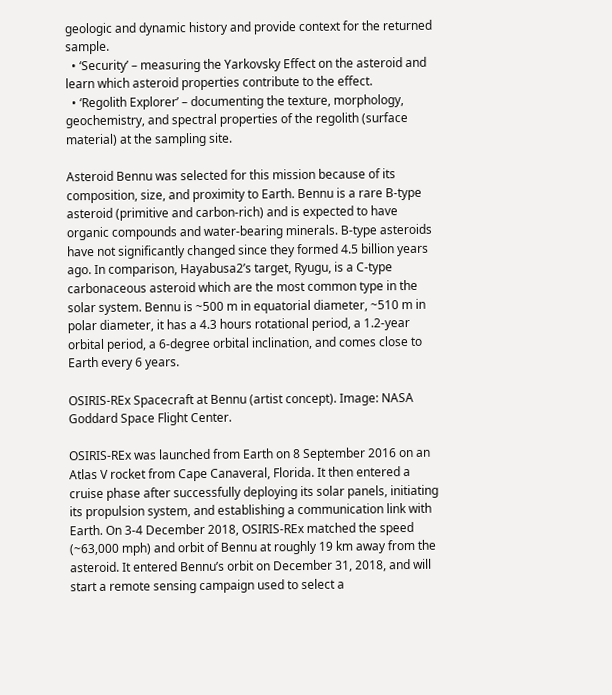geologic and dynamic history and provide context for the returned sample.
  • ‘Security’ – measuring the Yarkovsky Effect on the asteroid and learn which asteroid properties contribute to the effect.
  • ‘Regolith Explorer’ – documenting the texture, morphology, geochemistry, and spectral properties of the regolith (surface material) at the sampling site.

Asteroid Bennu was selected for this mission because of its composition, size, and proximity to Earth. Bennu is a rare B-type asteroid (primitive and carbon-rich) and is expected to have organic compounds and water-bearing minerals. B-type asteroids have not significantly changed since they formed 4.5 billion years ago. In comparison, Hayabusa2’s target, Ryugu, is a C-type carbonaceous asteroid which are the most common type in the solar system. Bennu is ~500 m in equatorial diameter, ~510 m in polar diameter, it has a 4.3 hours rotational period, a 1.2-year orbital period, a 6-degree orbital inclination, and comes close to Earth every 6 years.

OSIRIS-REx Spacecraft at Bennu (artist concept). Image: NASA Goddard Space Flight Center.

OSIRIS-REx was launched from Earth on 8 September 2016 on an Atlas V rocket from Cape Canaveral, Florida. It then entered a cruise phase after successfully deploying its solar panels, initiating its propulsion system, and establishing a communication link with Earth. On 3-4 December 2018, OSIRIS-REx matched the speed (~63,000 mph) and orbit of Bennu at roughly 19 km away from the asteroid. It entered Bennu’s orbit on December 31, 2018, and will start a remote sensing campaign used to select a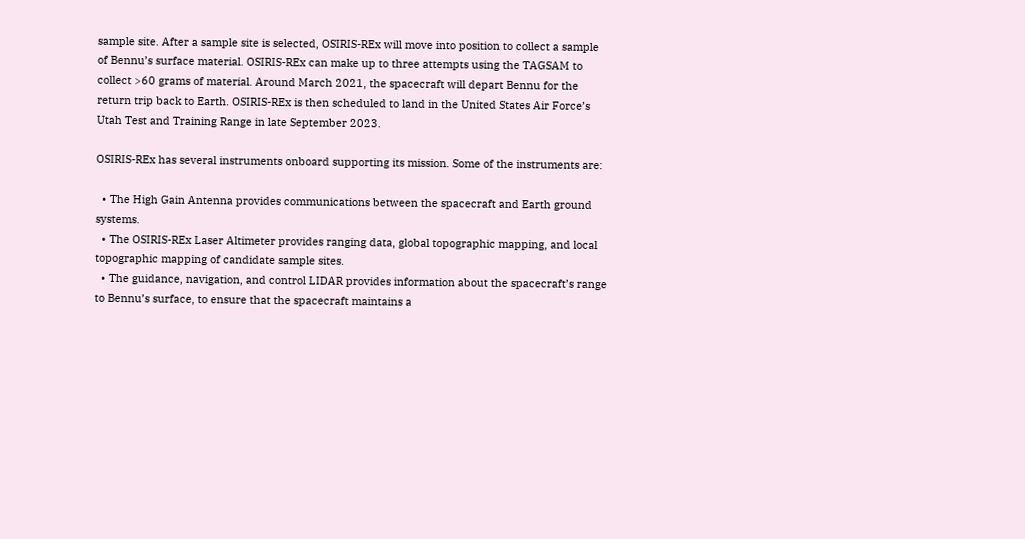sample site. After a sample site is selected, OSIRIS-REx will move into position to collect a sample of Bennu’s surface material. OSIRIS-REx can make up to three attempts using the TAGSAM to collect >60 grams of material. Around March 2021, the spacecraft will depart Bennu for the return trip back to Earth. OSIRIS-REx is then scheduled to land in the United States Air Force’s Utah Test and Training Range in late September 2023.

OSIRIS-REx has several instruments onboard supporting its mission. Some of the instruments are:

  • The High Gain Antenna provides communications between the spacecraft and Earth ground systems.
  • The OSIRIS-REx Laser Altimeter provides ranging data, global topographic mapping, and local topographic mapping of candidate sample sites.
  • The guidance, navigation, and control LIDAR provides information about the spacecraft’s range to Bennu’s surface, to ensure that the spacecraft maintains a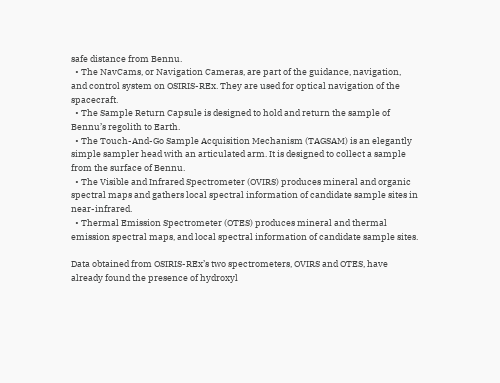safe distance from Bennu.
  • The NavCams, or Navigation Cameras, are part of the guidance, navigation, and control system on OSIRIS-REx. They are used for optical navigation of the spacecraft.
  • The Sample Return Capsule is designed to hold and return the sample of Bennu’s regolith to Earth.
  • The Touch-And-Go Sample Acquisition Mechanism (TAGSAM) is an elegantly simple sampler head with an articulated arm. It is designed to collect a sample from the surface of Bennu.
  • The Visible and Infrared Spectrometer (OVIRS) produces mineral and organic spectral maps and gathers local spectral information of candidate sample sites in near-infrared.
  • Thermal Emission Spectrometer (OTES) produces mineral and thermal emission spectral maps, and local spectral information of candidate sample sites.

Data obtained from OSIRIS-REx’s two spectrometers, OVIRS and OTES, have already found the presence of hydroxyl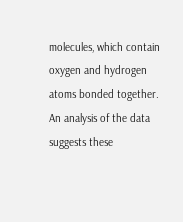molecules, which contain oxygen and hydrogen atoms bonded together. An analysis of the data suggests these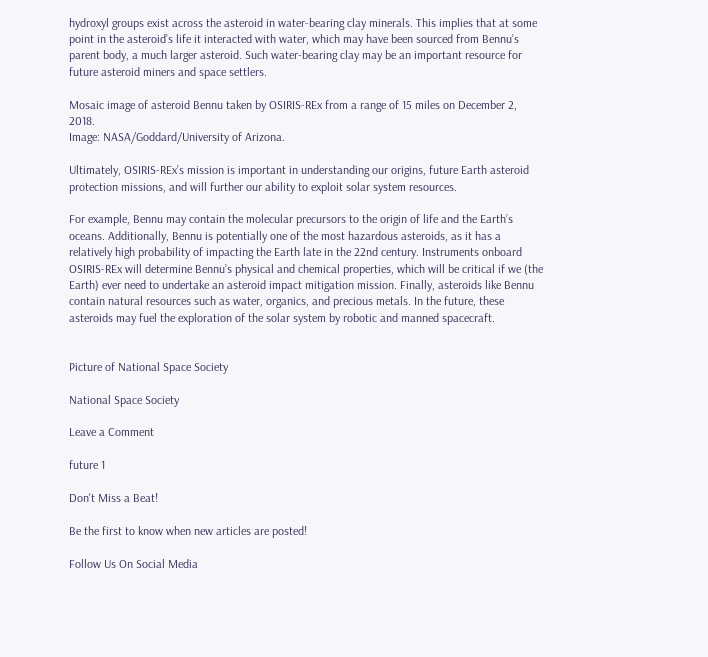hydroxyl groups exist across the asteroid in water-bearing clay minerals. This implies that at some point in the asteroid’s life it interacted with water, which may have been sourced from Bennu’s parent body, a much larger asteroid. Such water-bearing clay may be an important resource for future asteroid miners and space settlers.

Mosaic image of asteroid Bennu taken by OSIRIS-REx from a range of 15 miles on December 2, 2018.
Image: NASA/Goddard/University of Arizona.

Ultimately, OSIRIS-REx’s mission is important in understanding our origins, future Earth asteroid protection missions, and will further our ability to exploit solar system resources.

For example, Bennu may contain the molecular precursors to the origin of life and the Earth’s oceans. Additionally, Bennu is potentially one of the most hazardous asteroids, as it has a relatively high probability of impacting the Earth late in the 22nd century. Instruments onboard OSIRIS-REx will determine Bennu’s physical and chemical properties, which will be critical if we (the Earth) ever need to undertake an asteroid impact mitigation mission. Finally, asteroids like Bennu contain natural resources such as water, organics, and precious metals. In the future, these asteroids may fuel the exploration of the solar system by robotic and manned spacecraft.


Picture of National Space Society

National Space Society

Leave a Comment

future 1

Don't Miss a Beat!

Be the first to know when new articles are posted!

Follow Us On Social Media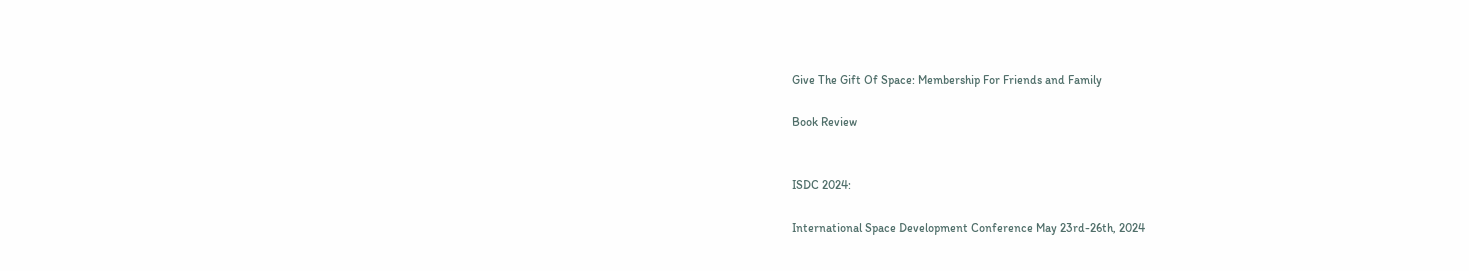Give The Gift Of Space: Membership For Friends and Family

Book Review


ISDC 2024:

International Space Development Conference May 23rd-26th, 2024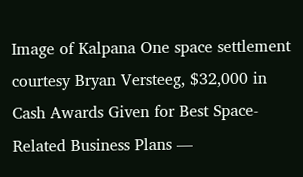Image of Kalpana One space settlement courtesy Bryan Versteeg, $32,000 in Cash Awards Given for Best Space-Related Business Plans —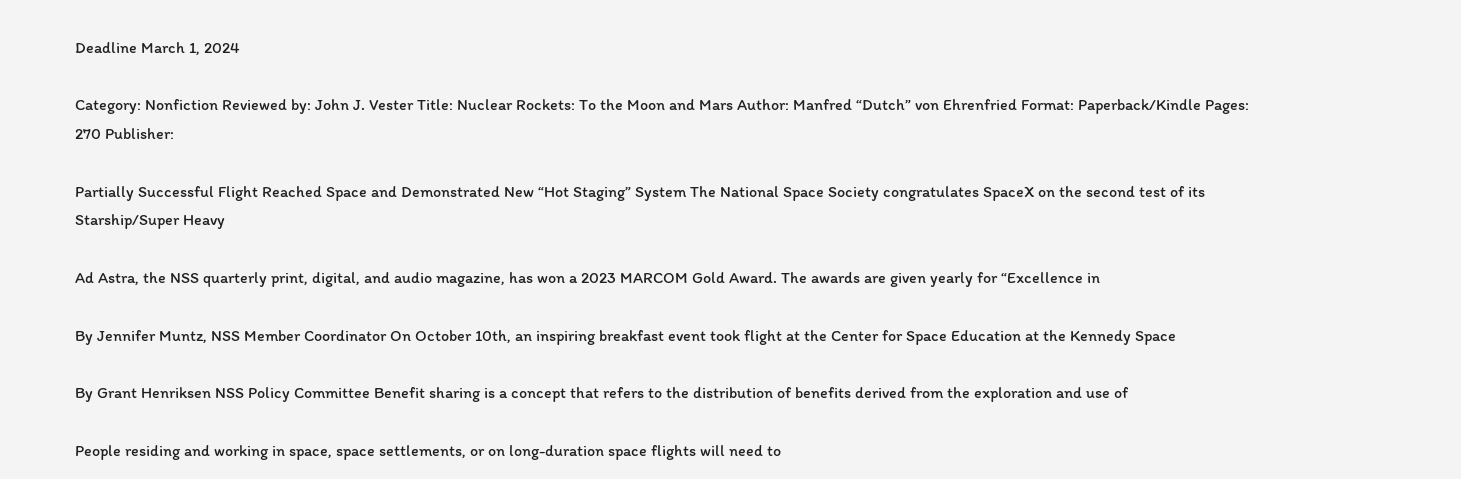Deadline March 1, 2024

Category: Nonfiction Reviewed by: John J. Vester Title: Nuclear Rockets: To the Moon and Mars Author: Manfred “Dutch” von Ehrenfried Format: Paperback/Kindle Pages: 270 Publisher:

Partially Successful Flight Reached Space and Demonstrated New “Hot Staging” System The National Space Society congratulates SpaceX on the second test of its Starship/Super Heavy

Ad Astra, the NSS quarterly print, digital, and audio magazine, has won a 2023 MARCOM Gold Award. The awards are given yearly for “Excellence in

By Jennifer Muntz, NSS Member Coordinator On October 10th, an inspiring breakfast event took flight at the Center for Space Education at the Kennedy Space

By Grant Henriksen NSS Policy Committee Benefit sharing is a concept that refers to the distribution of benefits derived from the exploration and use of

People residing and working in space, space settlements, or on long-duration space flights will need to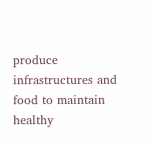produce infrastructures and food to maintain healthy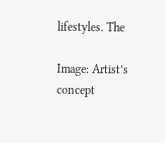lifestyles. The

Image: Artist’s concept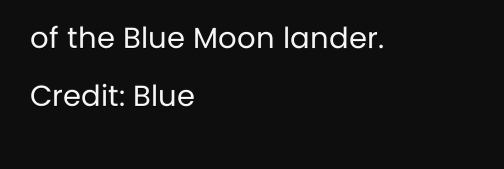of the Blue Moon lander. Credit: Blue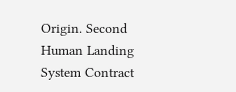Origin. Second Human Landing System Contract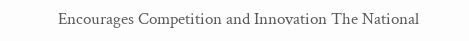Encourages Competition and Innovation The National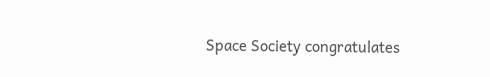Space Society congratulates